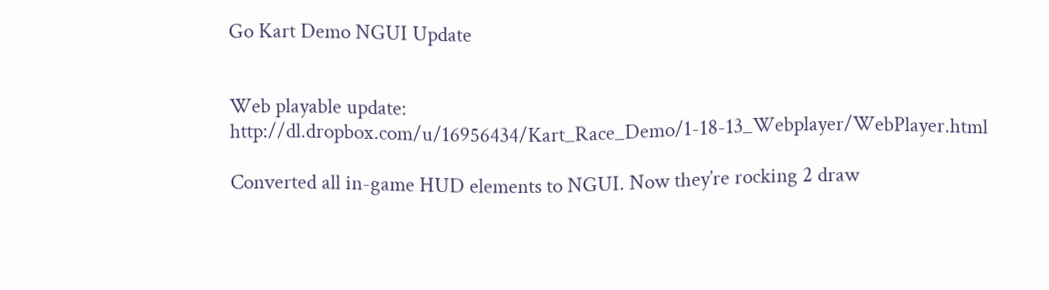Go Kart Demo NGUI Update


Web playable update: http://dl.dropbox.com/u/16956434/Kart_Race_Demo/1-18-13_Webplayer/WebPlayer.html

Converted all in-game HUD elements to NGUI. Now they’re rocking 2 draw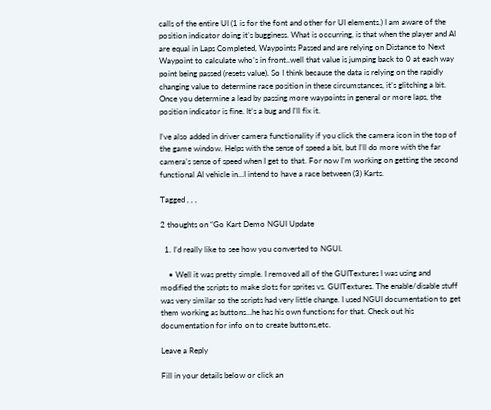calls of the entire UI (1 is for the font and other for UI elements.) I am aware of the position indicator doing it’s bugginess. What is occurring, is that when the player and AI are equal in Laps Completed, Waypoints Passed and are relying on Distance to Next Waypoint to calculate who’s in front..well that value is jumping back to 0 at each way point being passed (resets value). So I think because the data is relying on the rapidly changing value to determine race position in these circumstances, it’s glitching a bit. Once you determine a lead by passing more waypoints in general or more laps, the position indicator is fine. It’s a bug and I’ll fix it.

I’ve also added in driver camera functionality if you click the camera icon in the top of the game window. Helps with the sense of speed a bit, but I’ll do more with the far camera’s sense of speed when I get to that. For now I’m working on getting the second functional AI vehicle in…I intend to have a race between (3) Karts.

Tagged , , ,

2 thoughts on “Go Kart Demo NGUI Update

  1. I’d really like to see how you converted to NGUI.

    • Well it was pretty simple. I removed all of the GUITextures I was using and modified the scripts to make slots for sprites vs. GUITextures. The enable/disable stuff was very similar so the scripts had very little change. I used NGUI documentation to get them working as buttons…he has his own functions for that. Check out his documentation for info on to create buttons,etc.

Leave a Reply

Fill in your details below or click an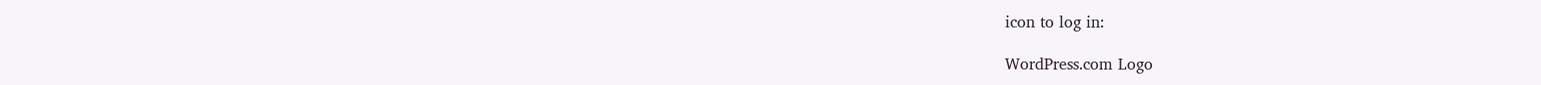icon to log in:

WordPress.com Logo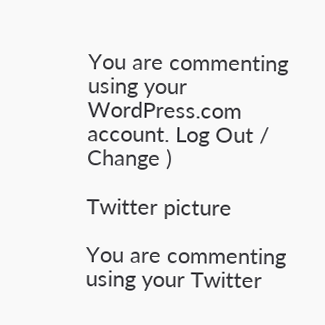You are commenting using your WordPress.com account. Log Out / Change )

Twitter picture

You are commenting using your Twitter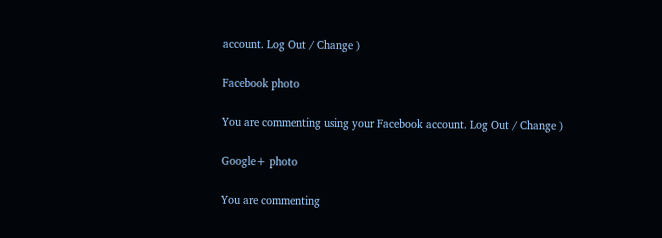account. Log Out / Change )

Facebook photo

You are commenting using your Facebook account. Log Out / Change )

Google+ photo

You are commenting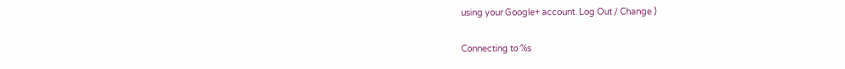using your Google+ account. Log Out / Change )

Connecting to %s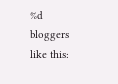%d bloggers like this: